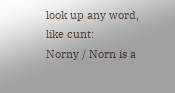look up any word, like cunt:
Norny / Norn is a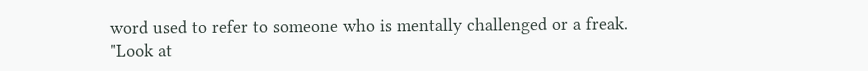word used to refer to someone who is mentally challenged or a freak.
"Look at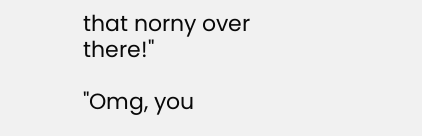that norny over there!"

"Omg, you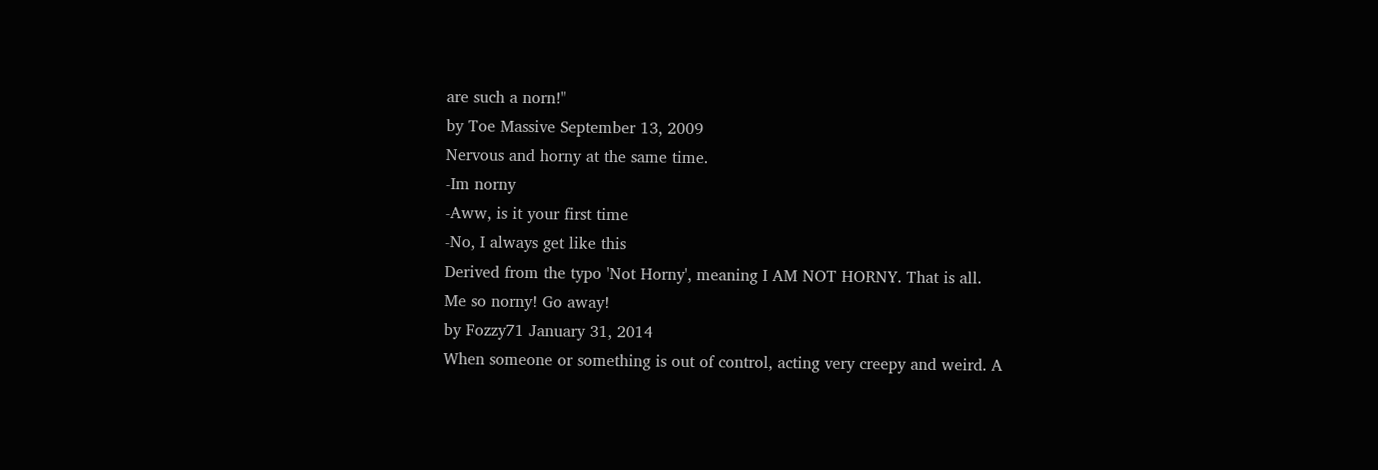are such a norn!"
by Toe Massive September 13, 2009
Nervous and horny at the same time.
-Im norny
-Aww, is it your first time
-No, I always get like this
Derived from the typo 'Not Horny', meaning I AM NOT HORNY. That is all.
Me so norny! Go away!
by Fozzy71 January 31, 2014
When someone or something is out of control, acting very creepy and weird. A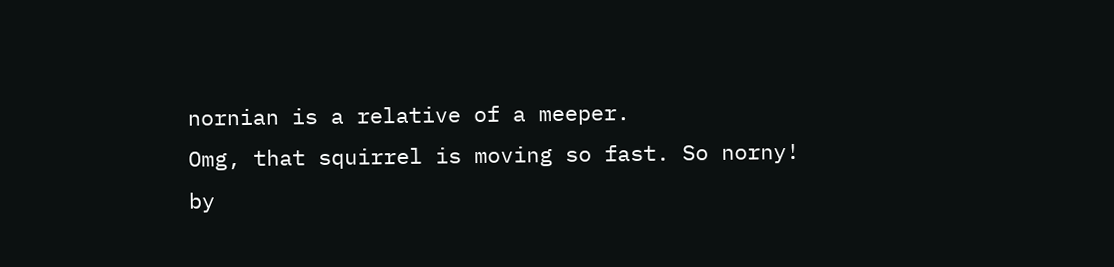nornian is a relative of a meeper.
Omg, that squirrel is moving so fast. So norny!
by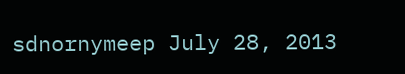sdnornymeep July 28, 2013